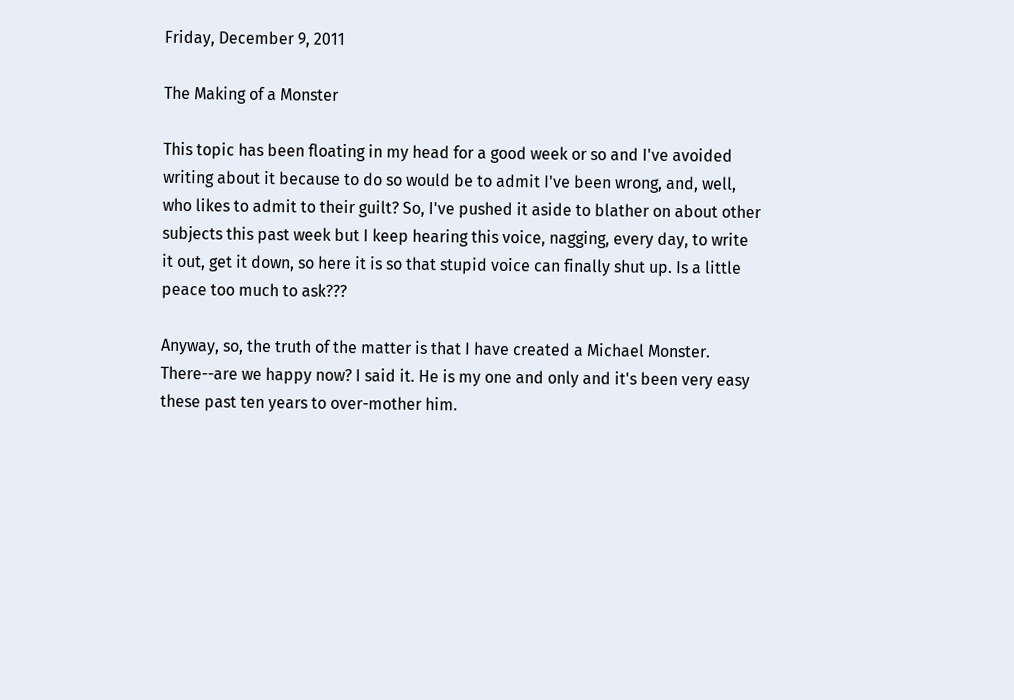Friday, December 9, 2011

The Making of a Monster

This topic has been floating in my head for a good week or so and I've avoided writing about it because to do so would be to admit I've been wrong, and, well, who likes to admit to their guilt? So, I've pushed it aside to blather on about other subjects this past week but I keep hearing this voice, nagging, every day, to write it out, get it down, so here it is so that stupid voice can finally shut up. Is a little peace too much to ask???

Anyway, so, the truth of the matter is that I have created a Michael Monster. There--are we happy now? I said it. He is my one and only and it's been very easy these past ten years to over-mother him.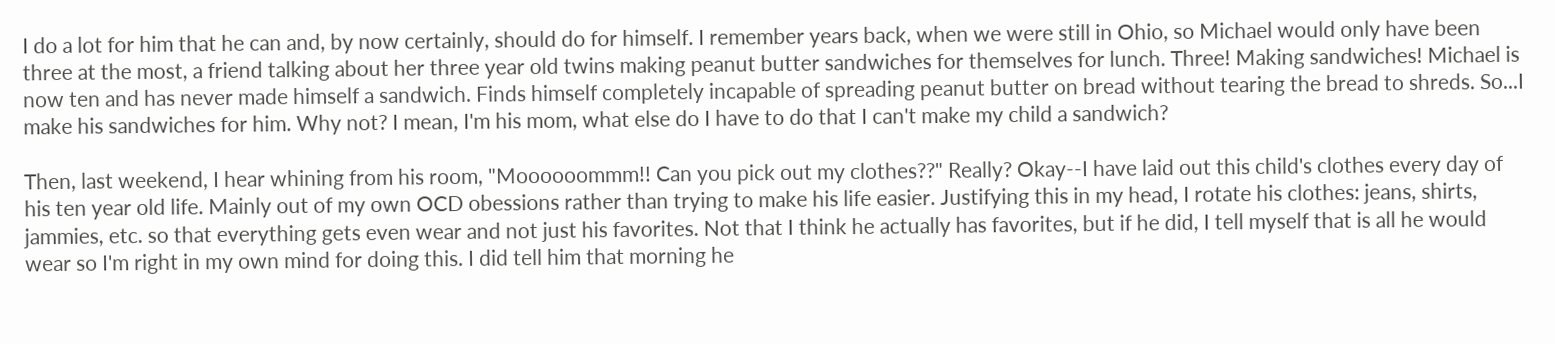I do a lot for him that he can and, by now certainly, should do for himself. I remember years back, when we were still in Ohio, so Michael would only have been three at the most, a friend talking about her three year old twins making peanut butter sandwiches for themselves for lunch. Three! Making sandwiches! Michael is now ten and has never made himself a sandwich. Finds himself completely incapable of spreading peanut butter on bread without tearing the bread to shreds. So...I make his sandwiches for him. Why not? I mean, I'm his mom, what else do I have to do that I can't make my child a sandwich?

Then, last weekend, I hear whining from his room, "Moooooommm!! Can you pick out my clothes??" Really? Okay--I have laid out this child's clothes every day of his ten year old life. Mainly out of my own OCD obessions rather than trying to make his life easier. Justifying this in my head, I rotate his clothes: jeans, shirts, jammies, etc. so that everything gets even wear and not just his favorites. Not that I think he actually has favorites, but if he did, I tell myself that is all he would wear so I'm right in my own mind for doing this. I did tell him that morning he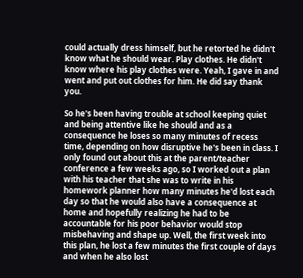could actually dress himself, but he retorted he didn't know what he should wear. Play clothes. He didn't know where his play clothes were. Yeah, I gave in and went and put out clothes for him. He did say thank you.

So he's been having trouble at school keeping quiet and being attentive like he should and as a consequence he loses so many minutes of recess time, depending on how disruptive he's been in class. I only found out about this at the parent/teacher conference a few weeks ago, so I worked out a plan with his teacher that she was to write in his homework planner how many minutes he'd lost each day so that he would also have a consequence at home and hopefully realizing he had to be accountable for his poor behavior would stop misbehaving and shape up. Well, the first week into this plan, he lost a few minutes the first couple of days and when he also lost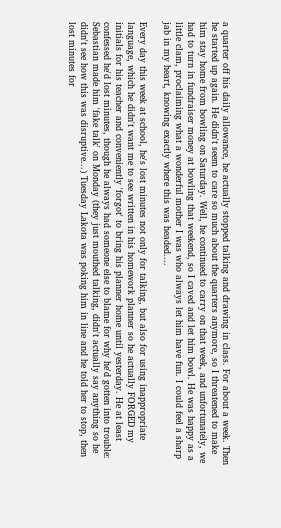a quarter off his daily allowance, he actually stopped talking and drawing in class. For about a week. Then he started up again. He didn't seem to care so much about the quarters anymore, so I threatened to make him stay home from bowling on Saturday. Well, he continued to carry on that week, and unfortunately, we had to turn in fundraiser money at bowling that weekend, so I caved and let him bowl. He was happy as a little clam, proclaiming what a wonderful mother I was who always let him have fun. I could feel a sharp jab in my heart, knowing exactly where this was headed....

Every day this week at school, he's lost minutes not only for talking, but also for using inappropriate language, which he didn't want me to see written in his homework planner so he actually FORGED my initials for his teacher and conveniently 'forgot' to bring his planner home until yesterday. He at least confessed he'd lost minutes, though he always had someone else to blame for why he'd gotten into trouble: Sebastian made him 'fake talk' on Monday (they just mouthed talking, didn't actually say anything so he didn't see how this was disruptive...) Tuesday Lakota was poking him in line and he told her to stop, then lost minutes for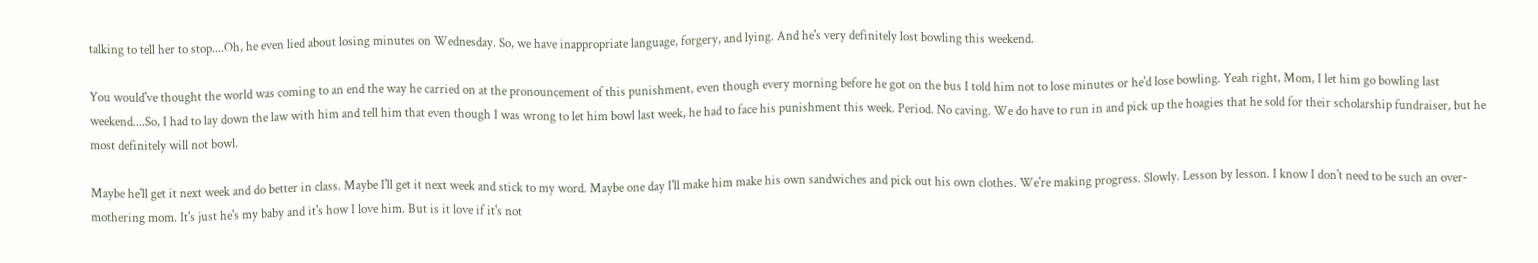talking to tell her to stop....Oh, he even lied about losing minutes on Wednesday. So, we have inappropriate language, forgery, and lying. And he's very definitely lost bowling this weekend.

You would've thought the world was coming to an end the way he carried on at the pronouncement of this punishment, even though every morning before he got on the bus I told him not to lose minutes or he'd lose bowling. Yeah right, Mom, I let him go bowling last weekend....So, I had to lay down the law with him and tell him that even though I was wrong to let him bowl last week, he had to face his punishment this week. Period. No caving. We do have to run in and pick up the hoagies that he sold for their scholarship fundraiser, but he most definitely will not bowl.

Maybe he'll get it next week and do better in class. Maybe I'll get it next week and stick to my word. Maybe one day I'll make him make his own sandwiches and pick out his own clothes. We're making progress. Slowly. Lesson by lesson. I know I don't need to be such an over-mothering mom. It's just he's my baby and it's how I love him. But is it love if it's not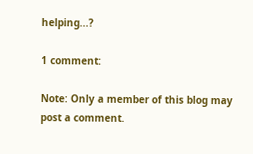helping...?

1 comment:

Note: Only a member of this blog may post a comment.